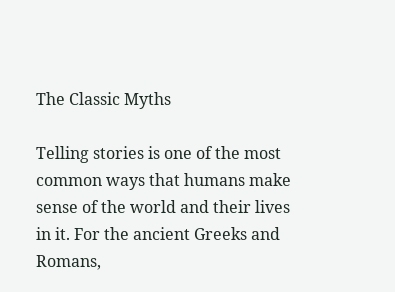The Classic Myths

Telling stories is one of the most common ways that humans make sense of the world and their lives in it. For the ancient Greeks and Romans,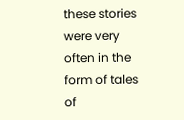these stories were very often in the form of tales of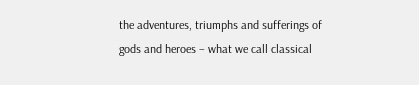the adventures, triumphs and sufferings of gods and heroes – what we call classical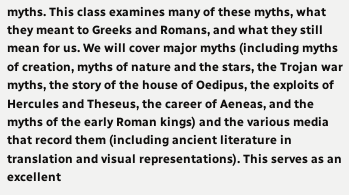myths. This class examines many of these myths, what they meant to Greeks and Romans, and what they still mean for us. We will cover major myths (including myths of creation, myths of nature and the stars, the Trojan war myths, the story of the house of Oedipus, the exploits of Hercules and Theseus, the career of Aeneas, and the myths of the early Roman kings) and the various media that record them (including ancient literature in translation and visual representations). This serves as an excellent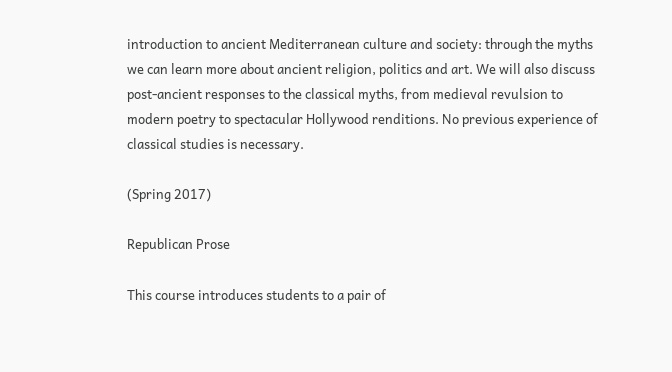introduction to ancient Mediterranean culture and society: through the myths we can learn more about ancient religion, politics and art. We will also discuss post-ancient responses to the classical myths, from medieval revulsion to modern poetry to spectacular Hollywood renditions. No previous experience of classical studies is necessary.

(Spring 2017)

Republican Prose

This course introduces students to a pair of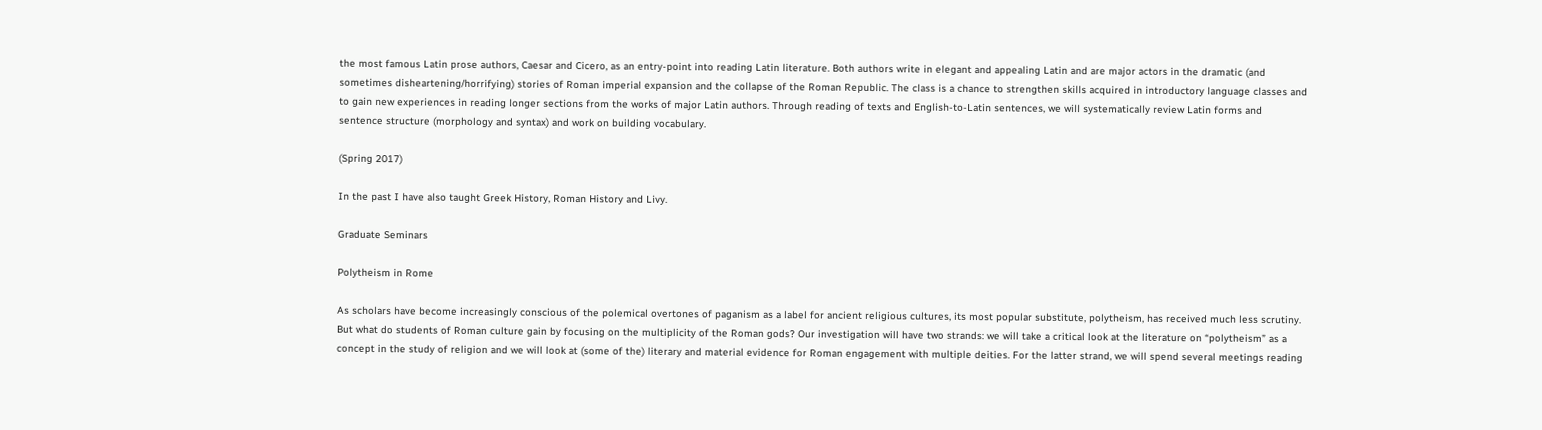the most famous Latin prose authors, Caesar and Cicero, as an entry-point into reading Latin literature. Both authors write in elegant and appealing Latin and are major actors in the dramatic (and sometimes disheartening/horrifying) stories of Roman imperial expansion and the collapse of the Roman Republic. The class is a chance to strengthen skills acquired in introductory language classes and to gain new experiences in reading longer sections from the works of major Latin authors. Through reading of texts and English-to-Latin sentences, we will systematically review Latin forms and sentence structure (morphology and syntax) and work on building vocabulary.

(Spring 2017)

In the past I have also taught Greek History, Roman History and Livy.

Graduate Seminars

Polytheism in Rome

As scholars have become increasingly conscious of the polemical overtones of paganism as a label for ancient religious cultures, its most popular substitute, polytheism, has received much less scrutiny. But what do students of Roman culture gain by focusing on the multiplicity of the Roman gods? Our investigation will have two strands: we will take a critical look at the literature on “polytheism” as a concept in the study of religion and we will look at (some of the) literary and material evidence for Roman engagement with multiple deities. For the latter strand, we will spend several meetings reading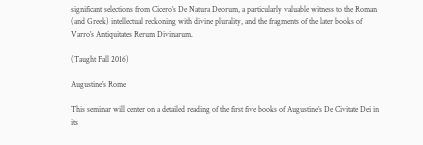significant selections from Cicero’s De Natura Deorum, a particularly valuable witness to the Roman (and Greek) intellectual reckoning with divine plurality, and the fragments of the later books of Varro’s Antiquitates Rerum Divinarum.

(Taught Fall 2016)

Augustine’s Rome

This seminar will center on a detailed reading of the first five books of Augustine’s De Civitate Dei in its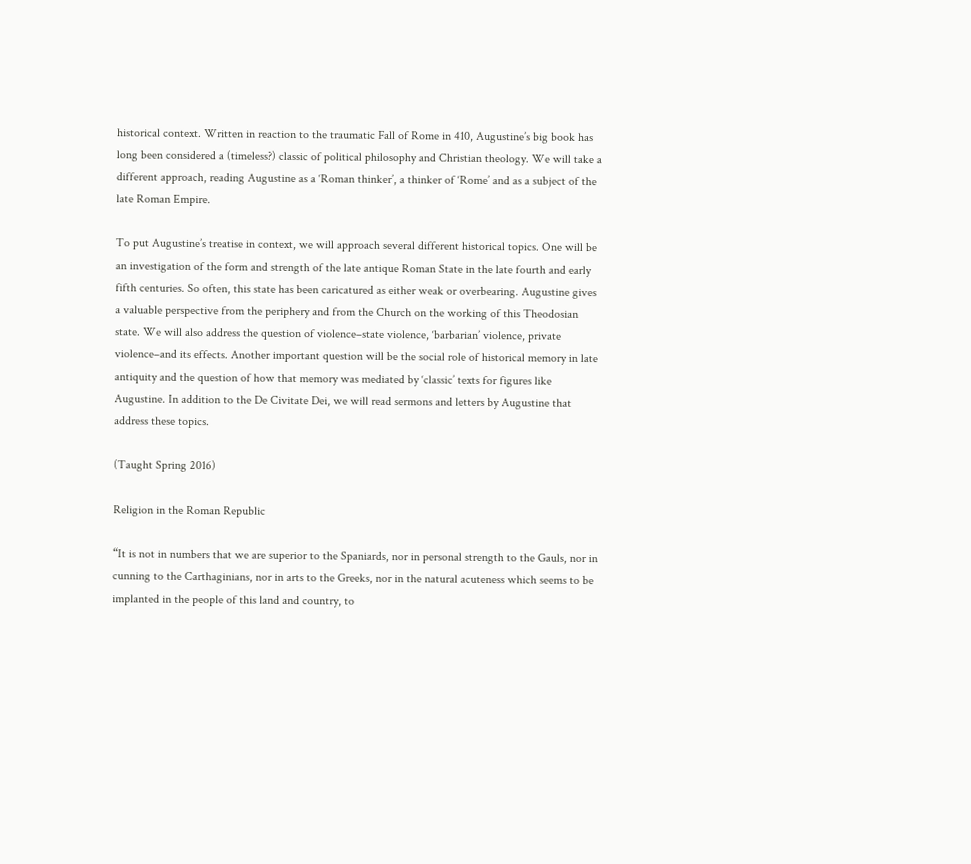historical context. Written in reaction to the traumatic Fall of Rome in 410, Augustine’s big book has long been considered a (timeless?) classic of political philosophy and Christian theology. We will take a different approach, reading Augustine as a ‘Roman thinker’, a thinker of ‘Rome’ and as a subject of the late Roman Empire.

To put Augustine’s treatise in context, we will approach several different historical topics. One will be an investigation of the form and strength of the late antique Roman State in the late fourth and early fifth centuries. So often, this state has been caricatured as either weak or overbearing. Augustine gives a valuable perspective from the periphery and from the Church on the working of this Theodosian state. We will also address the question of violence–state violence, ‘barbarian’ violence, private violence–and its effects. Another important question will be the social role of historical memory in late antiquity and the question of how that memory was mediated by ‘classic’ texts for figures like Augustine. In addition to the De Civitate Dei, we will read sermons and letters by Augustine that address these topics.

(Taught Spring 2016)

Religion in the Roman Republic

“It is not in numbers that we are superior to the Spaniards, nor in personal strength to the Gauls, nor in cunning to the Carthaginians, nor in arts to the Greeks, nor in the natural acuteness which seems to be implanted in the people of this land and country, to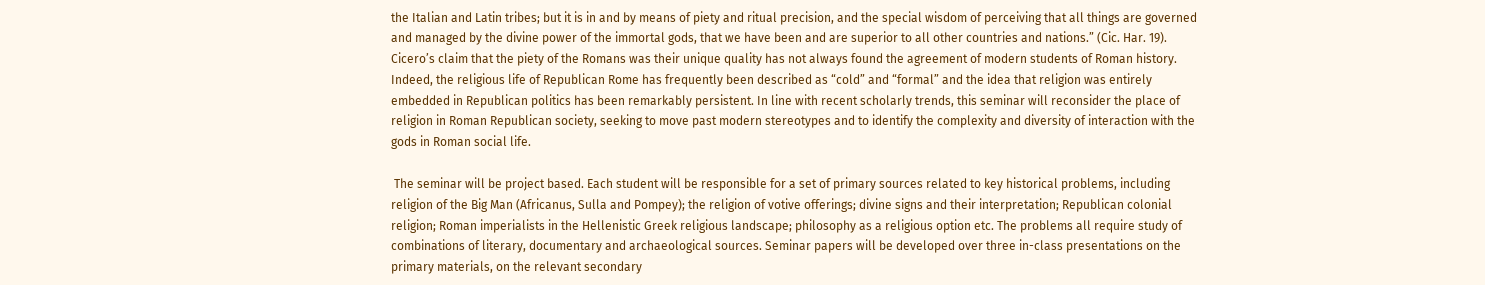the Italian and Latin tribes; but it is in and by means of piety and ritual precision, and the special wisdom of perceiving that all things are governed and managed by the divine power of the immortal gods, that we have been and are superior to all other countries and nations.” (Cic. Har. 19). Cicero’s claim that the piety of the Romans was their unique quality has not always found the agreement of modern students of Roman history. Indeed, the religious life of Republican Rome has frequently been described as “cold” and “formal” and the idea that religion was entirely embedded in Republican politics has been remarkably persistent. In line with recent scholarly trends, this seminar will reconsider the place of religion in Roman Republican society, seeking to move past modern stereotypes and to identify the complexity and diversity of interaction with the gods in Roman social life.

 The seminar will be project based. Each student will be responsible for a set of primary sources related to key historical problems, including religion of the Big Man (Africanus, Sulla and Pompey); the religion of votive offerings; divine signs and their interpretation; Republican colonial religion; Roman imperialists in the Hellenistic Greek religious landscape; philosophy as a religious option etc. The problems all require study of combinations of literary, documentary and archaeological sources. Seminar papers will be developed over three in-class presentations on the primary materials, on the relevant secondary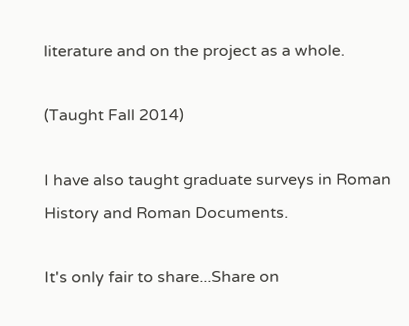literature and on the project as a whole.

(Taught Fall 2014)

I have also taught graduate surveys in Roman History and Roman Documents.

It's only fair to share...Share on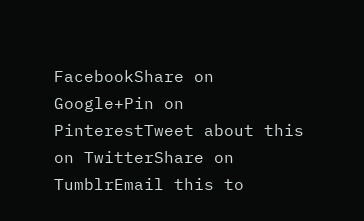FacebookShare on Google+Pin on PinterestTweet about this on TwitterShare on TumblrEmail this to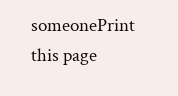someonePrint this page